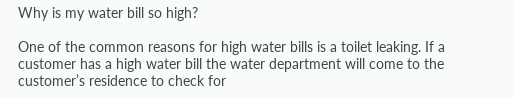Why is my water bill so high?

One of the common reasons for high water bills is a toilet leaking. If a customer has a high water bill the water department will come to the customer’s residence to check for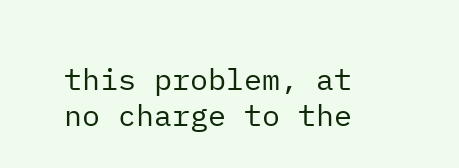this problem, at no charge to the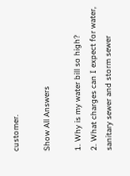customer.

Show All Answers

1. Why is my water bill so high?
2. What charges can I expect for water, sanitary sewer and storm sewer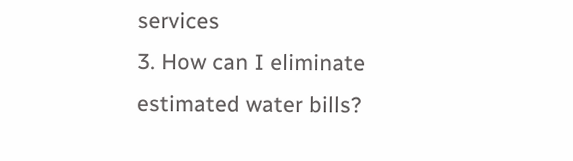services
3. How can I eliminate estimated water bills?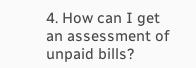4. How can I get an assessment of unpaid bills?